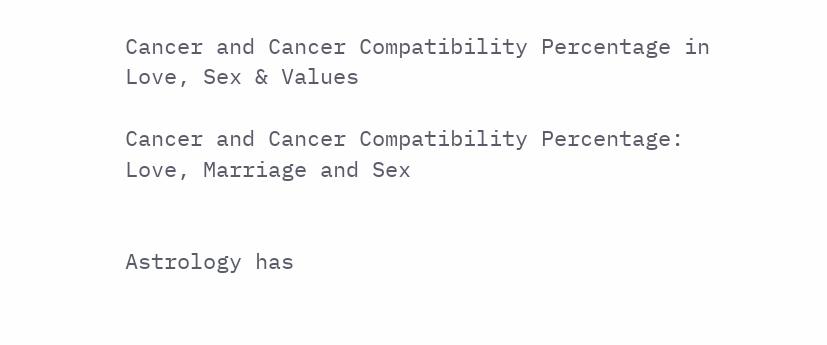Cancer and Cancer Compatibility Percentage in Love, Sex & Values

Cancer and Cancer Compatibility Percentage: Love, Marriage and Sex


Astrology has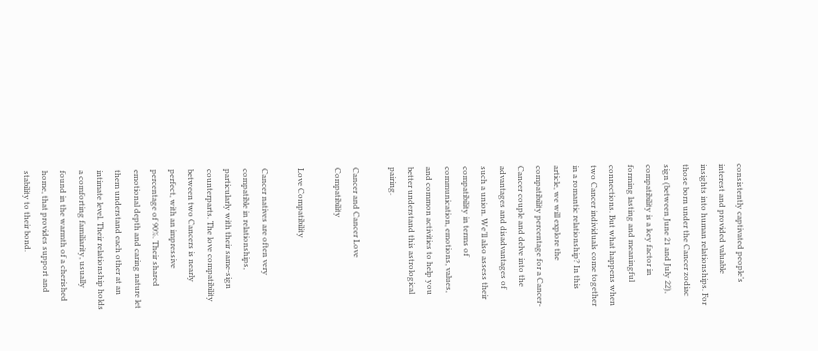consistently captivated people’s interest and provided valuable insights into human relationships. For those born under the Cancer zodiac sign (between June 21 and July 22), compatibility is a key factor in forming lasting and meaningful connections. But what happens when two Cancer individuals come together in a romantic relationship? In this article, we will explore the compatibility percentage for a Cancer-Cancer couple and delve into the advantages and disadvantages of such a union. We’ll also assess their compatibility in terms of communication, emotions, values, and common activities to help you better understand this astrological pairing.

Cancer and Cancer Love Compatibility

Love Compatibility

Cancer natives are often very compatible in relationships, particularly with their same-sign counterparts. The love compatibility between two Cancers is nearly perfect, with an impressive percentage of 90%. Their shared emotional depth and caring nature let them understand each other at an intimate level. Their relationship holds a comforting familiarity, usually found in the warmth of a cherished home, that provides support and stability to their bond.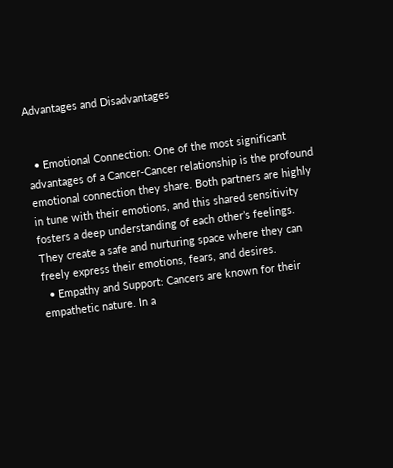Advantages and Disadvantages


  • Emotional Connection: One of the most significant advantages of a Cancer-Cancer relationship is the profound emotional connection they share. Both partners are highly in tune with their emotions, and this shared sensitivity fosters a deep understanding of each other’s feelings. They create a safe and nurturing space where they can freely express their emotions, fears, and desires.
  • Empathy and Support: Cancers are known for their empathetic nature. In a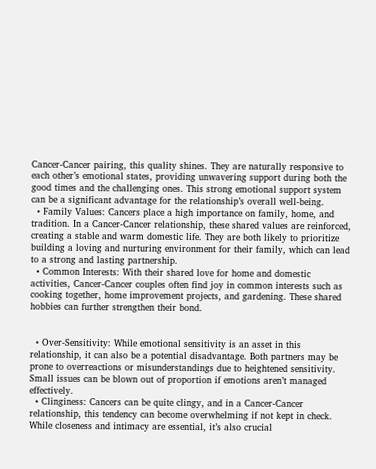Cancer-Cancer pairing, this quality shines. They are naturally responsive to each other’s emotional states, providing unwavering support during both the good times and the challenging ones. This strong emotional support system can be a significant advantage for the relationship’s overall well-being.
  • Family Values: Cancers place a high importance on family, home, and tradition. In a Cancer-Cancer relationship, these shared values are reinforced, creating a stable and warm domestic life. They are both likely to prioritize building a loving and nurturing environment for their family, which can lead to a strong and lasting partnership.
  • Common Interests: With their shared love for home and domestic activities, Cancer-Cancer couples often find joy in common interests such as cooking together, home improvement projects, and gardening. These shared hobbies can further strengthen their bond.


  • Over-Sensitivity: While emotional sensitivity is an asset in this relationship, it can also be a potential disadvantage. Both partners may be prone to overreactions or misunderstandings due to heightened sensitivity. Small issues can be blown out of proportion if emotions aren’t managed effectively.
  • Clinginess: Cancers can be quite clingy, and in a Cancer-Cancer relationship, this tendency can become overwhelming if not kept in check. While closeness and intimacy are essential, it’s also crucial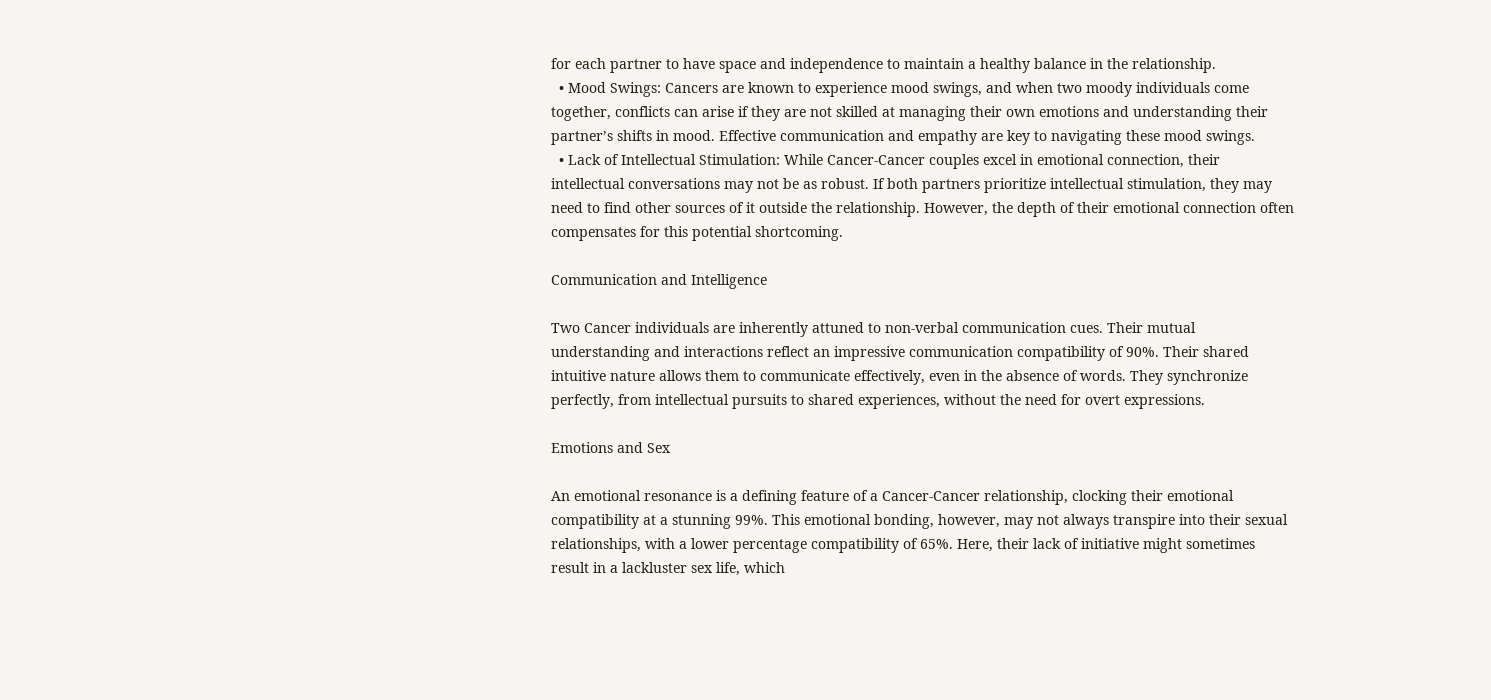for each partner to have space and independence to maintain a healthy balance in the relationship.
  • Mood Swings: Cancers are known to experience mood swings, and when two moody individuals come together, conflicts can arise if they are not skilled at managing their own emotions and understanding their partner’s shifts in mood. Effective communication and empathy are key to navigating these mood swings.
  • Lack of Intellectual Stimulation: While Cancer-Cancer couples excel in emotional connection, their intellectual conversations may not be as robust. If both partners prioritize intellectual stimulation, they may need to find other sources of it outside the relationship. However, the depth of their emotional connection often compensates for this potential shortcoming.

Communication and Intelligence

Two Cancer individuals are inherently attuned to non-verbal communication cues. Their mutual understanding and interactions reflect an impressive communication compatibility of 90%. Their shared intuitive nature allows them to communicate effectively, even in the absence of words. They synchronize perfectly, from intellectual pursuits to shared experiences, without the need for overt expressions.

Emotions and Sex

An emotional resonance is a defining feature of a Cancer-Cancer relationship, clocking their emotional compatibility at a stunning 99%. This emotional bonding, however, may not always transpire into their sexual relationships, with a lower percentage compatibility of 65%. Here, their lack of initiative might sometimes result in a lackluster sex life, which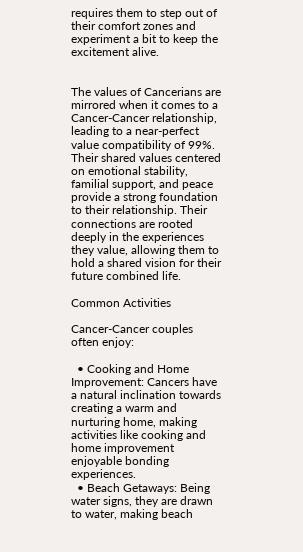requires them to step out of their comfort zones and experiment a bit to keep the excitement alive.


The values of Cancerians are mirrored when it comes to a Cancer-Cancer relationship, leading to a near-perfect value compatibility of 99%. Their shared values centered on emotional stability, familial support, and peace provide a strong foundation to their relationship. Their connections are rooted deeply in the experiences they value, allowing them to hold a shared vision for their future combined life.

Common Activities

Cancer-Cancer couples often enjoy:

  • Cooking and Home Improvement: Cancers have a natural inclination towards creating a warm and nurturing home, making activities like cooking and home improvement enjoyable bonding experiences.
  • Beach Getaways: Being water signs, they are drawn to water, making beach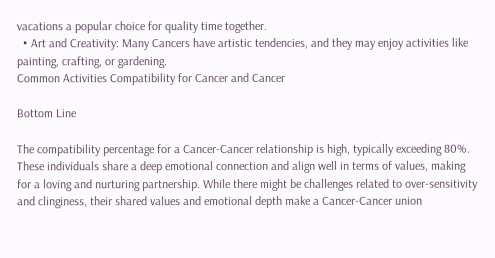vacations a popular choice for quality time together.
  • Art and Creativity: Many Cancers have artistic tendencies, and they may enjoy activities like painting, crafting, or gardening.
Common Activities Compatibility for Cancer and Cancer

Bottom Line

The compatibility percentage for a Cancer-Cancer relationship is high, typically exceeding 80%. These individuals share a deep emotional connection and align well in terms of values, making for a loving and nurturing partnership. While there might be challenges related to over-sensitivity and clinginess, their shared values and emotional depth make a Cancer-Cancer union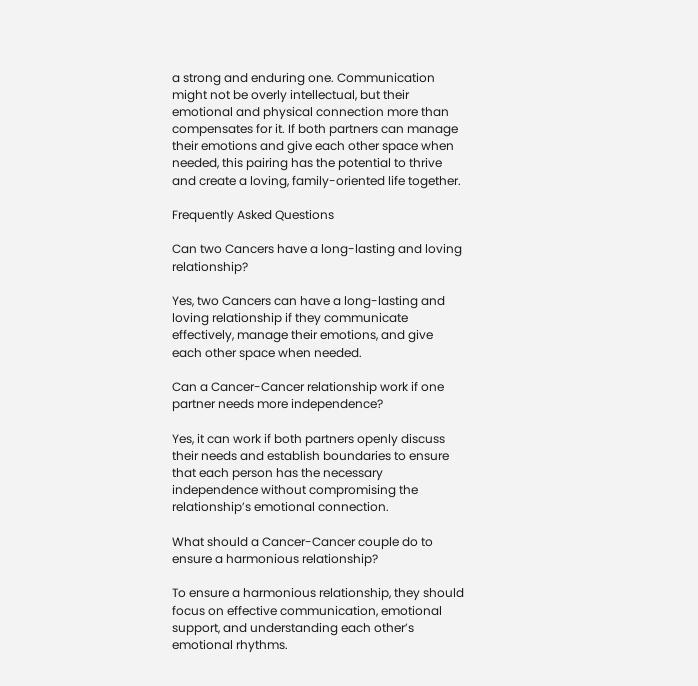a strong and enduring one. Communication might not be overly intellectual, but their emotional and physical connection more than compensates for it. If both partners can manage their emotions and give each other space when needed, this pairing has the potential to thrive and create a loving, family-oriented life together.

Frequently Asked Questions

Can two Cancers have a long-lasting and loving relationship?

Yes, two Cancers can have a long-lasting and loving relationship if they communicate effectively, manage their emotions, and give each other space when needed.

Can a Cancer-Cancer relationship work if one partner needs more independence?

Yes, it can work if both partners openly discuss their needs and establish boundaries to ensure that each person has the necessary independence without compromising the relationship’s emotional connection.

What should a Cancer-Cancer couple do to ensure a harmonious relationship?

To ensure a harmonious relationship, they should focus on effective communication, emotional support, and understanding each other’s emotional rhythms.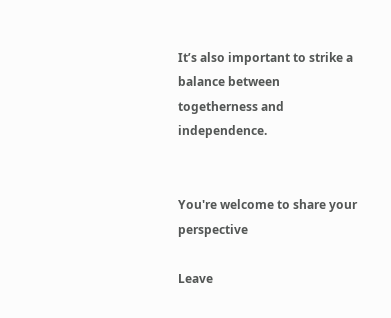It’s also important to strike a balance between togetherness and independence.


You're welcome to share your perspective

Leave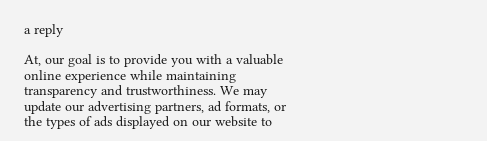a reply

At, our goal is to provide you with a valuable online experience while maintaining transparency and trustworthiness. We may update our advertising partners, ad formats, or the types of ads displayed on our website to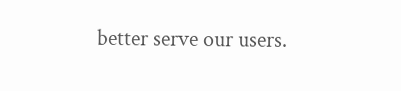better serve our users.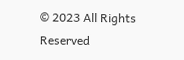© 2023 All Rights Reserved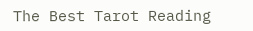The Best Tarot Reading